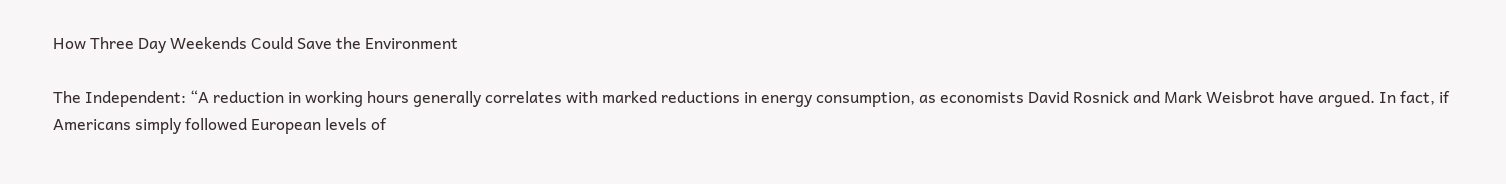How Three Day Weekends Could Save the Environment

The Independent: “A reduction in working hours generally correlates with marked reductions in energy consumption, as economists David Rosnick and Mark Weisbrot have argued. In fact, if Americans simply followed European levels of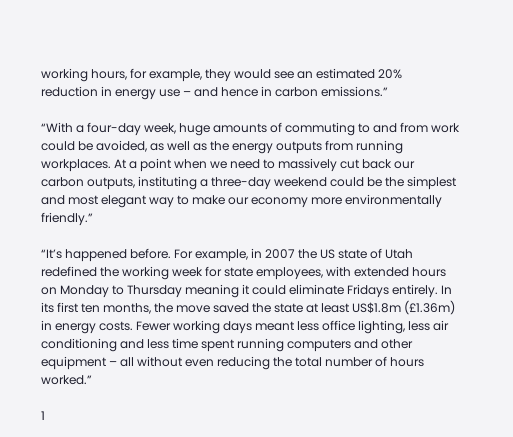working hours, for example, they would see an estimated 20% reduction in energy use – and hence in carbon emissions.”

“With a four-day week, huge amounts of commuting to and from work could be avoided, as well as the energy outputs from running workplaces. At a point when we need to massively cut back our carbon outputs, instituting a three-day weekend could be the simplest and most elegant way to make our economy more environmentally friendly.”

“It’s happened before. For example, in 2007 the US state of Utah redefined the working week for state employees, with extended hours on Monday to Thursday meaning it could eliminate Fridays entirely. In its first ten months, the move saved the state at least US$1.8m (£1.36m) in energy costs. Fewer working days meant less office lighting, less air conditioning and less time spent running computers and other equipment – all without even reducing the total number of hours worked.”

1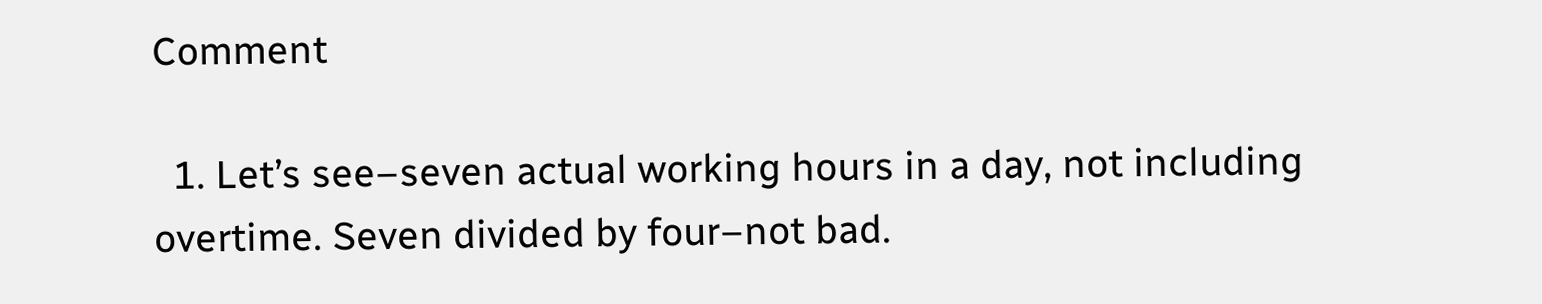Comment

  1. Let’s see–seven actual working hours in a day, not including overtime. Seven divided by four–not bad.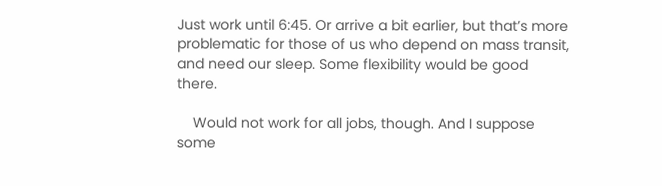Just work until 6:45. Or arrive a bit earlier, but that’s more problematic for those of us who depend on mass transit, and need our sleep. Some flexibility would be good there.

    Would not work for all jobs, though. And I suppose some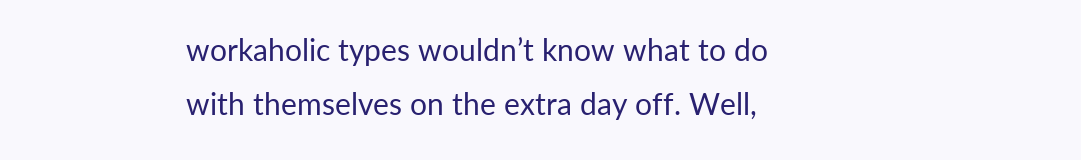workaholic types wouldn’t know what to do with themselves on the extra day off. Well,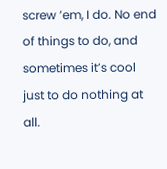screw ’em, I do. No end of things to do, and sometimes it’s cool just to do nothing at all.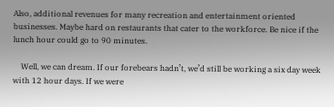Also, additional revenues for many recreation and entertainment oriented businesses. Maybe hard on restaurants that cater to the workforce. Be nice if the lunch hour could go to 90 minutes.

    Well, we can dream. If our forebears hadn’t, we’d still be working a six day week with 12 hour days. If we were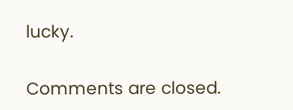lucky.

Comments are closed.